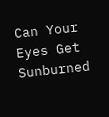Can Your Eyes Get Sunburned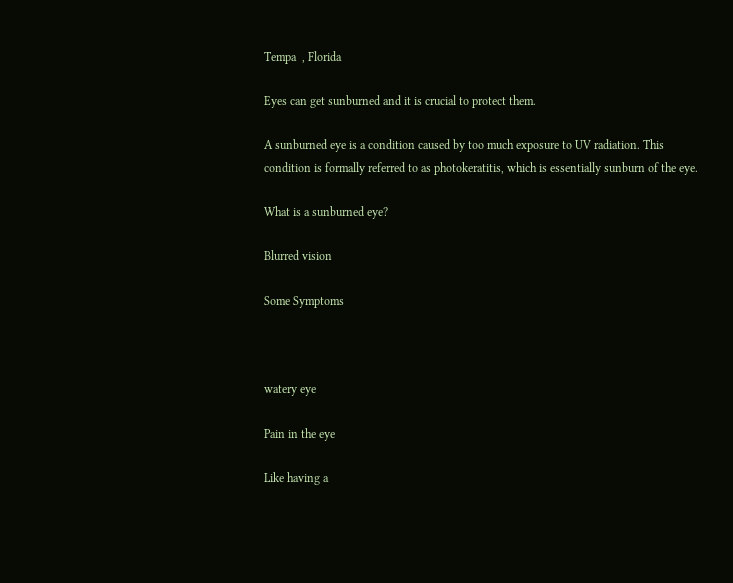Tempa  , Florida

Eyes can get sunburned and it is crucial to protect them.

A sunburned eye is a condition caused by too much exposure to UV radiation. This condition is formally referred to as photokeratitis, which is essentially sunburn of the eye.

What is a sunburned eye?

Blurred vision

Some Symptoms



watery eye

Pain in the eye

Like having a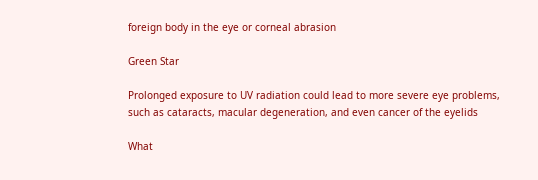foreign body in the eye or corneal abrasion

Green Star

Prolonged exposure to UV radiation could lead to more severe eye problems, such as cataracts, macular degeneration, and even cancer of the eyelids

What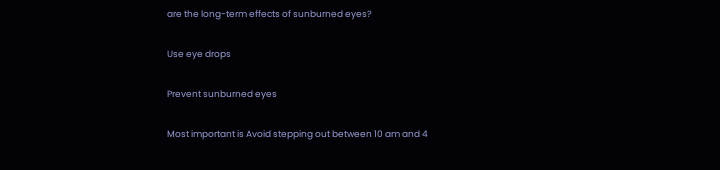are the long-term effects of sunburned eyes?

Use eye drops

Prevent sunburned eyes

Most important is Avoid stepping out between 10 am and 4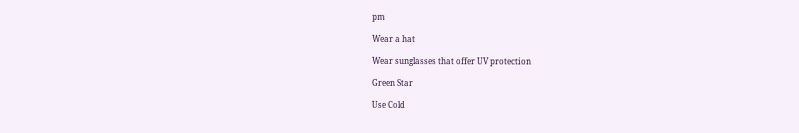pm

Wear a hat

Wear sunglasses that offer UV protection

Green Star

Use Cold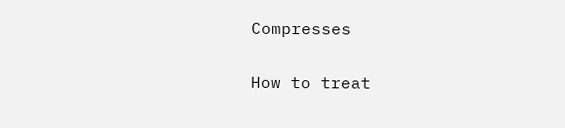Compresses

How to treat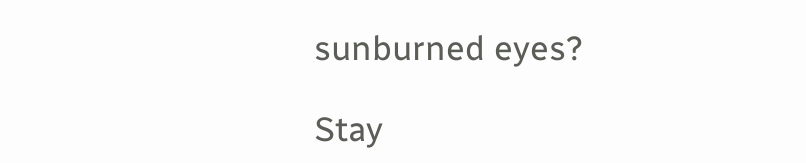sunburned eyes?

Stay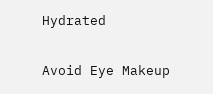Hydrated

Avoid Eye Makeup